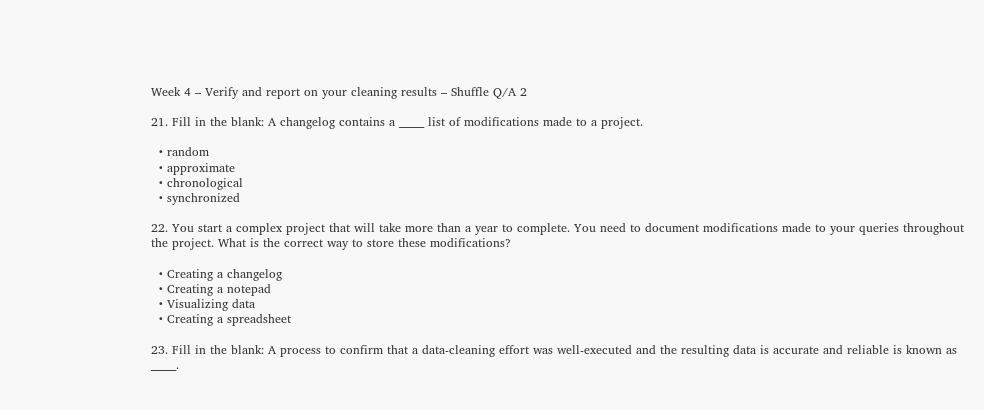Week 4 – Verify and report on your cleaning results – Shuffle Q/A 2

21. Fill in the blank: A changelog contains a _____ list of modifications made to a project.

  • random
  • approximate
  • chronological
  • synchronized

22. You start a complex project that will take more than a year to complete. You need to document modifications made to your queries throughout the project. What is the correct way to store these modifications?

  • Creating a changelog
  • Creating a notepad
  • Visualizing data
  • Creating a spreadsheet

23. Fill in the blank: A process to confirm that a data-cleaning effort was well-executed and the resulting data is accurate and reliable is known as _____.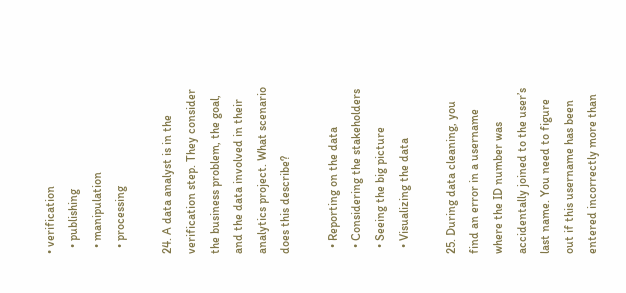• verification
  • publishing
  • manipulation
  • processing

24. A data analyst is in the verification step. They consider the business problem, the goal, and the data involved in their analytics project. What scenario does this describe?

  • Reporting on the data
  • Considering the stakeholders
  • Seeing the big picture
  • Visualizing the data

25. During data cleaning, you find an error in a username where the ID number was accidentally joined to the user’s last name. You need to figure out if this username has been entered incorrectly more than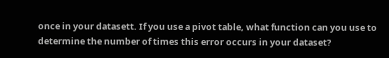once in your datasett. If you use a pivot table, what function can you use to determine the number of times this error occurs in your dataset?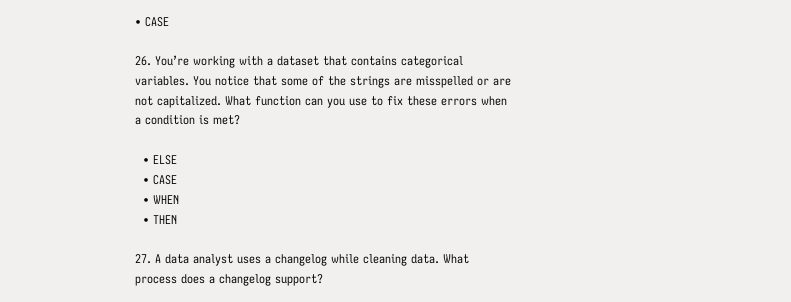• CASE

26. You’re working with a dataset that contains categorical variables. You notice that some of the strings are misspelled or are not capitalized. What function can you use to fix these errors when a condition is met?

  • ELSE
  • CASE
  • WHEN
  • THEN

27. A data analyst uses a changelog while cleaning data. What process does a changelog support?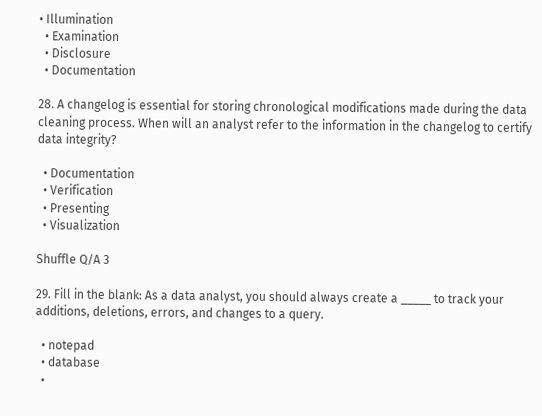• Illumination
  • Examination
  • Disclosure
  • Documentation

28. A changelog is essential for storing chronological modifications made during the data cleaning process. When will an analyst refer to the information in the changelog to certify data integrity?

  • Documentation
  • Verification
  • Presenting
  • Visualization

Shuffle Q/A 3

29. Fill in the blank: As a data analyst, you should always create a _____ to track your additions, deletions, errors, and changes to a query.

  • notepad
  • database
  •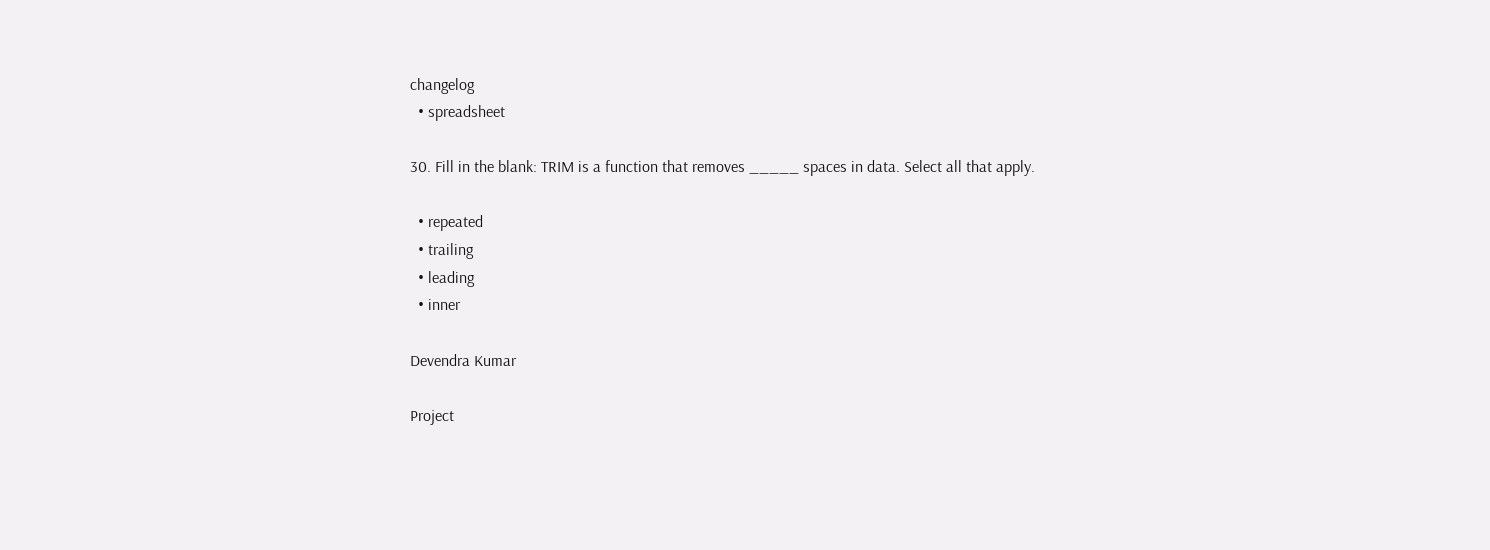changelog
  • spreadsheet

30. Fill in the blank: TRIM is a function that removes _____ spaces in data. Select all that apply.

  • repeated
  • trailing
  • leading
  • inner

Devendra Kumar

Project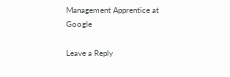Management Apprentice at Google

Leave a Reply